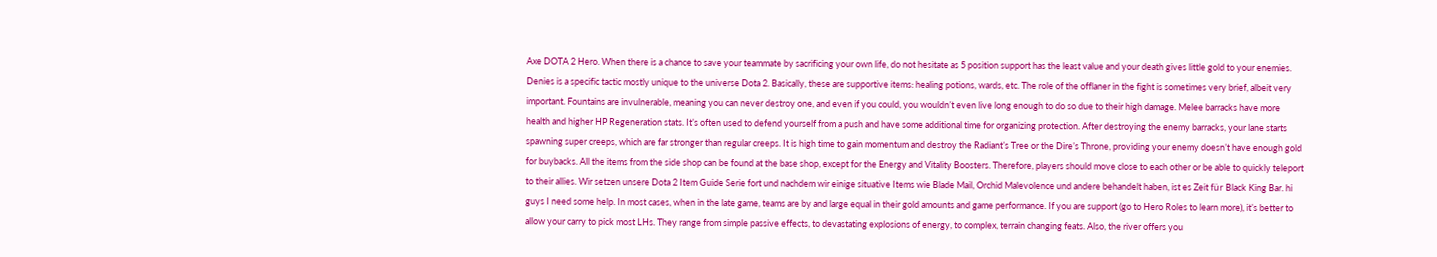Axe DOTA 2 Hero. When there is a chance to save your teammate by sacrificing your own life, do not hesitate as 5 position support has the least value and your death gives little gold to your enemies. Denies is a specific tactic mostly unique to the universe Dota 2. Basically, these are supportive items: healing potions, wards, etc. The role of the offlaner in the fight is sometimes very brief, albeit very important. Fountains are invulnerable, meaning you can never destroy one, and even if you could, you wouldn’t even live long enough to do so due to their high damage. Melee barracks have more health and higher HP Regeneration stats. It’s often used to defend yourself from a push and have some additional time for organizing protection. After destroying the enemy barracks, your lane starts spawning super creeps, which are far stronger than regular creeps. It is high time to gain momentum and destroy the Radiant’s Tree or the Dire’s Throne, providing your enemy doesn’t have enough gold for buybacks. All the items from the side shop can be found at the base shop, except for the Energy and Vitality Boosters. Therefore, players should move close to each other or be able to quickly teleport to their allies. Wir setzen unsere Dota 2 Item Guide Serie fort und nachdem wir einige situative Items wie Blade Mail, Orchid Malevolence und andere behandelt haben, ist es Zeit für Black King Bar. hi guys I need some help. In most cases, when in the late game, teams are by and large equal in their gold amounts and game performance. If you are support (go to Hero Roles to learn more), it’s better to allow your carry to pick most LHs. They range from simple passive effects, to devastating explosions of energy, to complex, terrain changing feats. Also, the river offers you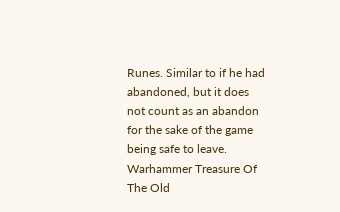Runes. Similar to if he had abandoned, but it does not count as an abandon for the sake of the game being safe to leave. Warhammer Treasure Of The Old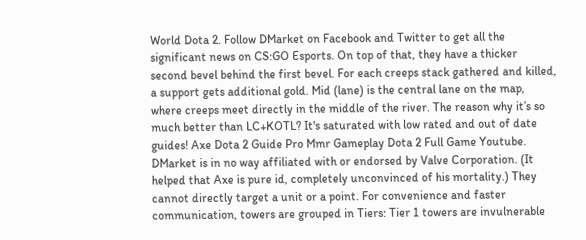World Dota 2. Follow DMarket on Facebook and Twitter to get all the significant news on CS:GO Esports. On top of that, they have a thicker second bevel behind the first bevel. For each creeps stack gathered and killed, a support gets additional gold. Mid (lane) is the central lane on the map, where creeps meet directly in the middle of the river. The reason why it’s so much better than LC+KOTL? It's saturated with low rated and out of date guides! Axe Dota 2 Guide Pro Mmr Gameplay Dota 2 Full Game Youtube. DMarket is in no way affiliated with or endorsed by Valve Corporation. (It helped that Axe is pure id, completely unconvinced of his mortality.) They cannot directly target a unit or a point. For convenience and faster communication, towers are grouped in Tiers: Tier 1 towers are invulnerable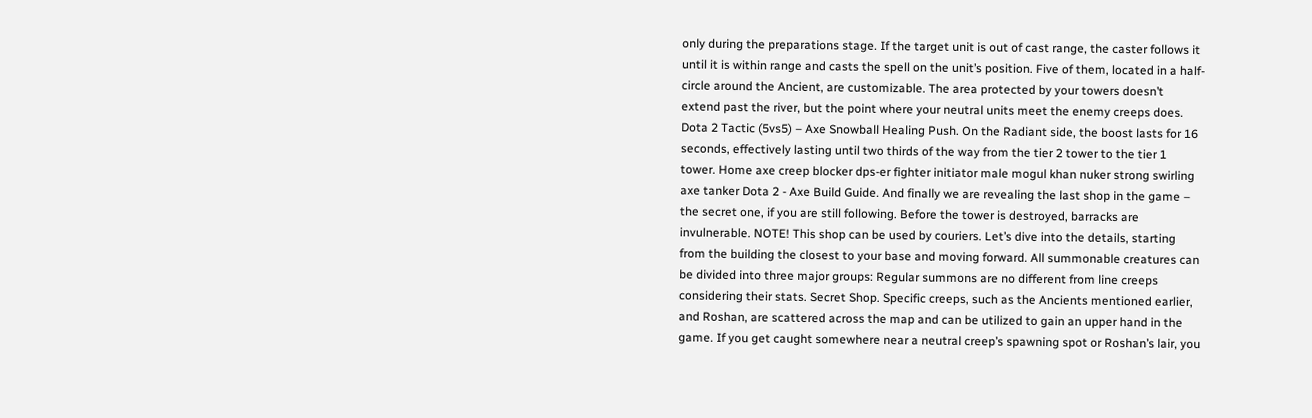only during the preparations stage. If the target unit is out of cast range, the caster follows it until it is within range and casts the spell on the unit’s position. Five of them, located in a half-circle around the Ancient, are customizable. The area protected by your towers doesn’t extend past the river, but the point where your neutral units meet the enemy creeps does. Dota 2 Tactic (5vs5) – Axe Snowball Healing Push. On the Radiant side, the boost lasts for 16 seconds, effectively lasting until two thirds of the way from the tier 2 tower to the tier 1 tower. Home axe creep blocker dps-er fighter initiator male mogul khan nuker strong swirling axe tanker Dota 2 - Axe Build Guide. And finally we are revealing the last shop in the game – the secret one, if you are still following. Before the tower is destroyed, barracks are invulnerable. NOTE! This shop can be used by couriers. Let’s dive into the details, starting from the building the closest to your base and moving forward. All summonable creatures can be divided into three major groups: Regular summons are no different from line creeps considering their stats. Secret Shop. Specific creeps, such as the Ancients mentioned earlier, and Roshan, are scattered across the map and can be utilized to gain an upper hand in the game. If you get caught somewhere near a neutral creep’s spawning spot or Roshan’s lair, you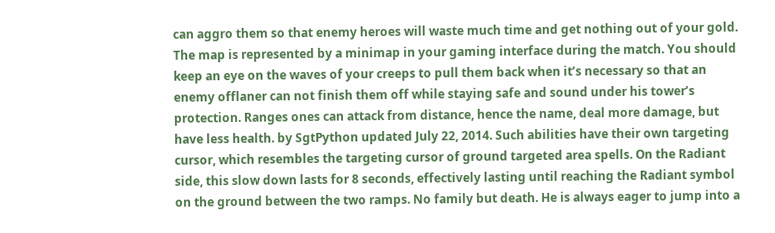can aggro them so that enemy heroes will waste much time and get nothing out of your gold. The map is represented by a minimap in your gaming interface during the match. You should keep an eye on the waves of your creeps to pull them back when it’s necessary so that an enemy offlaner can not finish them off while staying safe and sound under his tower’s protection. Ranges ones can attack from distance, hence the name, deal more damage, but have less health. by SgtPython updated July 22, 2014. Such abilities have their own targeting cursor, which resembles the targeting cursor of ground targeted area spells. On the Radiant side, this slow down lasts for 8 seconds, effectively lasting until reaching the Radiant symbol on the ground between the two ramps. No family but death. He is always eager to jump into a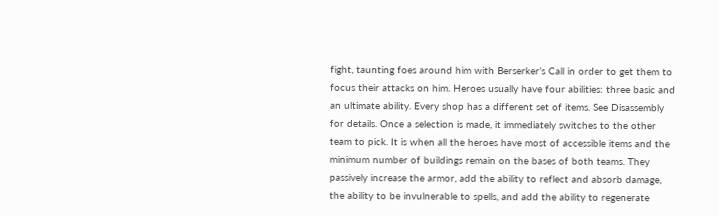fight, taunting foes around him with Berserker’s Call in order to get them to focus their attacks on him. Heroes usually have four abilities: three basic and an ultimate ability. Every shop has a different set of items. See Disassembly for details. Once a selection is made, it immediately switches to the other team to pick. It is when all the heroes have most of accessible items and the minimum number of buildings remain on the bases of both teams. They passively increase the armor, add the ability to reflect and absorb damage, the ability to be invulnerable to spells, and add the ability to regenerate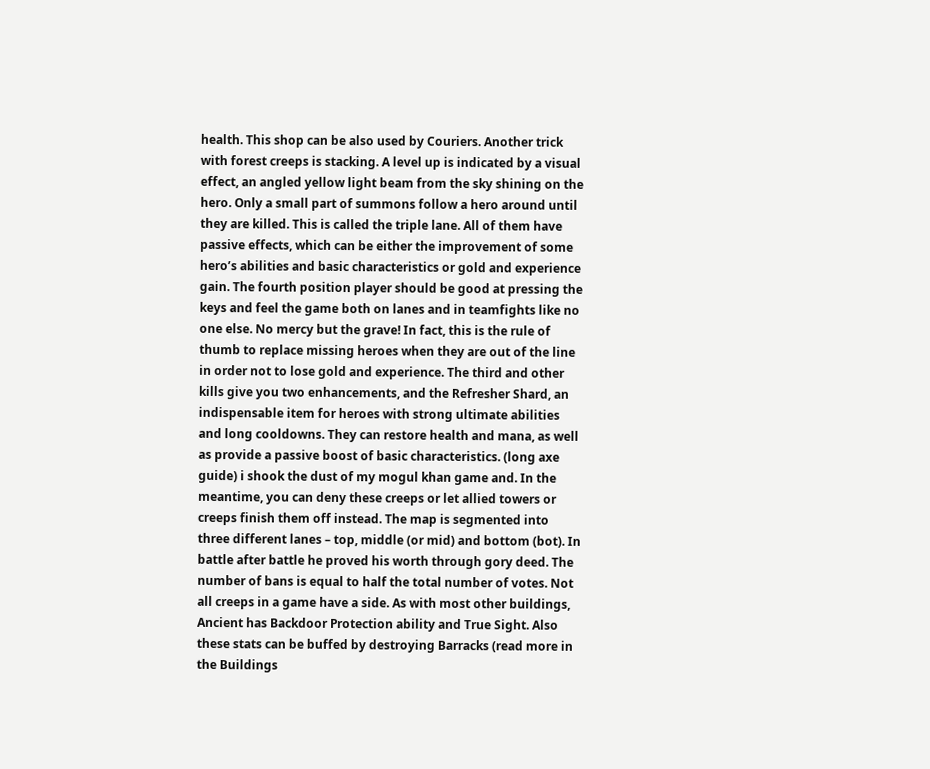health. This shop can be also used by Couriers. Another trick with forest creeps is stacking. A level up is indicated by a visual effect, an angled yellow light beam from the sky shining on the hero. Only a small part of summons follow a hero around until they are killed. This is called the triple lane. All of them have passive effects, which can be either the improvement of some hero’s abilities and basic characteristics or gold and experience gain. The fourth position player should be good at pressing the keys and feel the game both on lanes and in teamfights like no one else. No mercy but the grave! In fact, this is the rule of thumb to replace missing heroes when they are out of the line in order not to lose gold and experience. The third and other kills give you two enhancements, and the Refresher Shard, an indispensable item for heroes with strong ultimate abilities and long cooldowns. They can restore health and mana, as well as provide a passive boost of basic characteristics. (long axe guide) i shook the dust of my mogul khan game and. In the meantime, you can deny these creeps or let allied towers or creeps finish them off instead. The map is segmented into three different lanes – top, middle (or mid) and bottom (bot). In battle after battle he proved his worth through gory deed. The number of bans is equal to half the total number of votes. Not all creeps in a game have a side. As with most other buildings, Ancient has Backdoor Protection ability and True Sight. Also these stats can be buffed by destroying Barracks (read more in the Buildings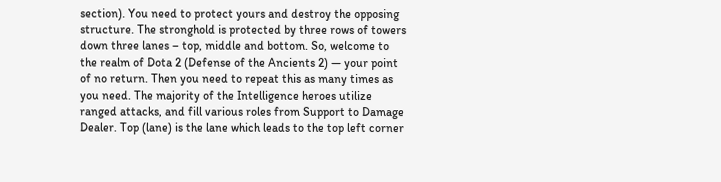section). You need to protect yours and destroy the opposing structure. The stronghold is protected by three rows of towers down three lanes – top, middle and bottom. So, welcome to the realm of Dota 2 (Defense of the Ancients 2) — your point of no return. Then you need to repeat this as many times as you need. The majority of the Intelligence heroes utilize ranged attacks, and fill various roles from Support to Damage Dealer. Top (lane) is the lane which leads to the top left corner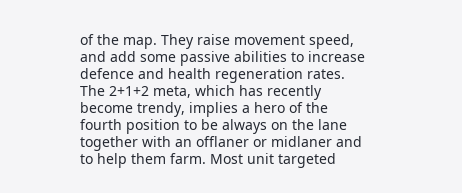of the map. They raise movement speed, and add some passive abilities to increase defence and health regeneration rates. The 2+1+2 meta, which has recently become trendy, implies a hero of the fourth position to be always on the lane together with an offlaner or midlaner and to help them farm. Most unit targeted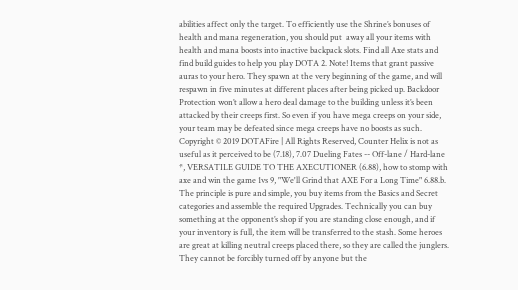abilities affect only the target. To efficiently use the Shrine’s bonuses of health and mana regeneration, you should put  away all your items with health and mana boosts into inactive backpack slots. Find all Axe stats and find build guides to help you play DOTA 2. Note! Items that grant passive auras to your hero. They spawn at the very beginning of the game, and will respawn in five minutes at different places after being picked up. Backdoor Protection won’t allow a hero deal damage to the building unless it’s been attacked by their creeps first. So even if you have mega creeps on your side, your team may be defeated since mega creeps have no boosts as such. Copyright © 2019 DOTAFire | All Rights Reserved, Counter Helix is not as useful as it perceived to be (7.18), 7.07 Dueling Fates -- Off-lane / Hard-lane *, VERSATILE GUIDE TO THE AXECUTIONER (6.88), how to stomp with axe and win the game 1vs 9, "We'll Grind that AXE For a Long Time" 6.88.b. The principle is pure and simple, you buy items from the Basics and Secret categories and assemble the required Upgrades. Technically you can buy something at the opponent’s shop if you are standing close enough, and if your inventory is full, the item will be transferred to the stash. Some heroes are great at killing neutral creeps placed there, so they are called the junglers. They cannot be forcibly turned off by anyone but the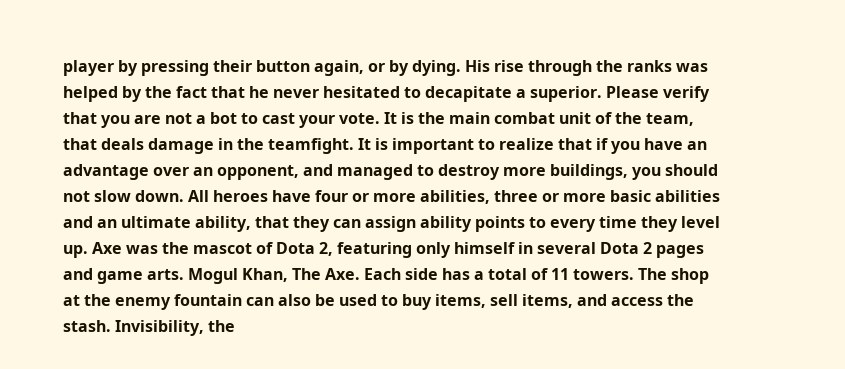player by pressing their button again, or by dying. His rise through the ranks was helped by the fact that he never hesitated to decapitate a superior. Please verify that you are not a bot to cast your vote. It is the main combat unit of the team, that deals damage in the teamfight. It is important to realize that if you have an advantage over an opponent, and managed to destroy more buildings, you should not slow down. All heroes have four or more abilities, three or more basic abilities and an ultimate ability, that they can assign ability points to every time they level up. Axe was the mascot of Dota 2, featuring only himself in several Dota 2 pages and game arts. Mogul Khan, The Axe. Each side has a total of 11 towers. The shop at the enemy fountain can also be used to buy items, sell items, and access the stash. Invisibility, the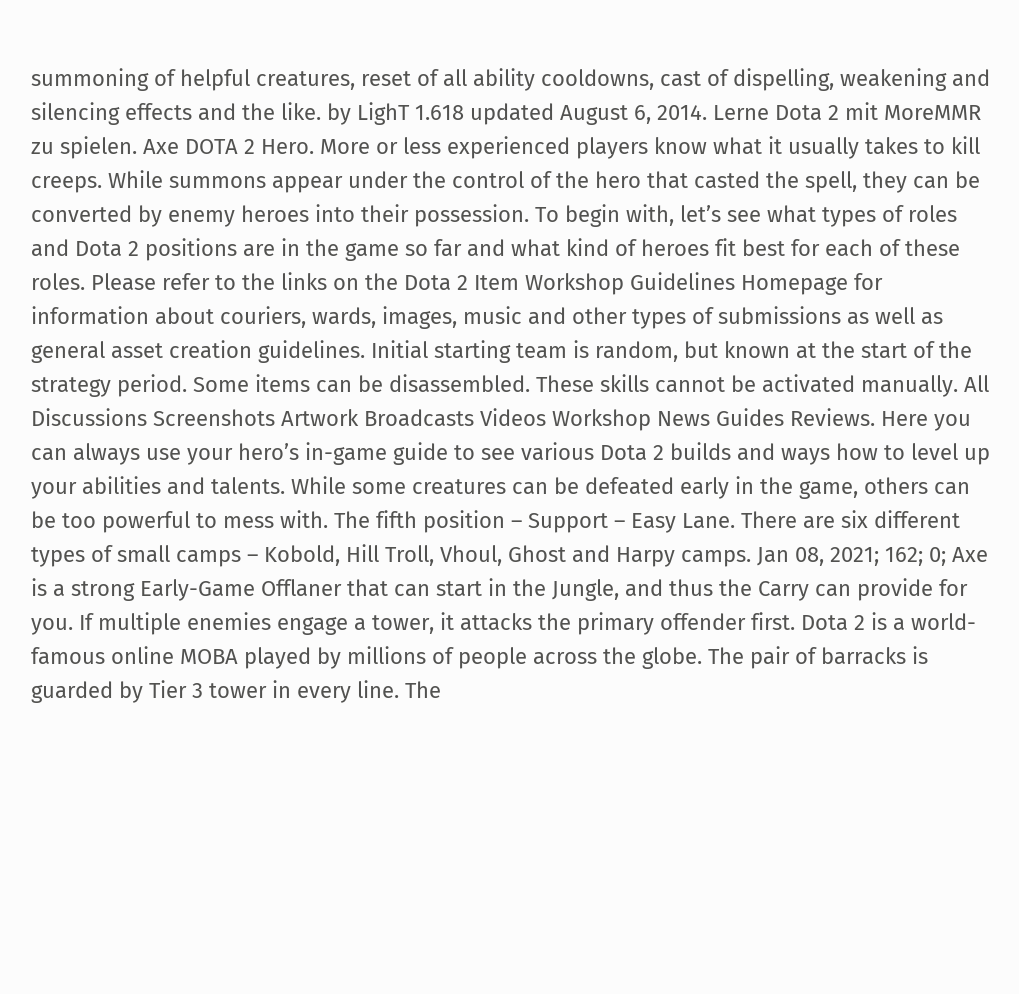summoning of helpful creatures, reset of all ability cooldowns, cast of dispelling, weakening and silencing effects and the like. by LighT 1.618 updated August 6, 2014. Lerne Dota 2 mit MoreMMR zu spielen. Axe DOTA 2 Hero. More or less experienced players know what it usually takes to kill creeps. While summons appear under the control of the hero that casted the spell, they can be converted by enemy heroes into their possession. To begin with, let’s see what types of roles and Dota 2 positions are in the game so far and what kind of heroes fit best for each of these roles. Please refer to the links on the Dota 2 Item Workshop Guidelines Homepage for information about couriers, wards, images, music and other types of submissions as well as general asset creation guidelines. Initial starting team is random, but known at the start of the strategy period. Some items can be disassembled. These skills cannot be activated manually. All Discussions Screenshots Artwork Broadcasts Videos Workshop News Guides Reviews. Here you can always use your hero’s in-game guide to see various Dota 2 builds and ways how to level up your abilities and talents. While some creatures can be defeated early in the game, others can be too powerful to mess with. The fifth position – Support – Easy Lane. There are six different types of small camps – Kobold, Hill Troll, Vhoul, Ghost and Harpy camps. Jan 08, 2021; 162; 0; Axe is a strong Early-Game Offlaner that can start in the Jungle, and thus the Carry can provide for you. If multiple enemies engage a tower, it attacks the primary offender first. Dota 2 is a world-famous online MOBA played by millions of people across the globe. The pair of barracks is guarded by Tier 3 tower in every line. The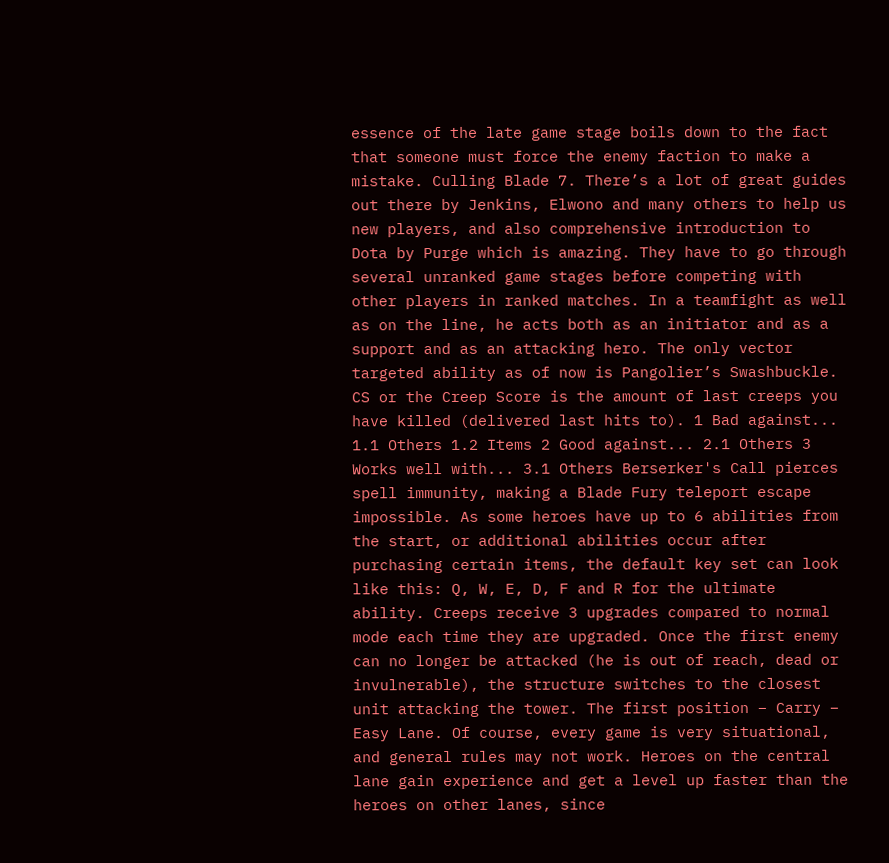essence of the late game stage boils down to the fact that someone must force the enemy faction to make a mistake. Culling Blade 7. There’s a lot of great guides out there by Jenkins, Elwono and many others to help us new players, and also comprehensive introduction to Dota by Purge which is amazing. They have to go through several unranked game stages before competing with other players in ranked matches. In a teamfight as well as on the line, he acts both as an initiator and as a support and as an attacking hero. The only vector targeted ability as of now is Pangolier’s Swashbuckle. CS or the Creep Score is the amount of last creeps you have killed (delivered last hits to). 1 Bad against... 1.1 Others 1.2 Items 2 Good against... 2.1 Others 3 Works well with... 3.1 Others Berserker's Call pierces spell immunity, making a Blade Fury teleport escape impossible. As some heroes have up to 6 abilities from the start, or additional abilities occur after purchasing certain items, the default key set can look like this: Q, W, E, D, F and R for the ultimate ability. Creeps receive 3 upgrades compared to normal mode each time they are upgraded. Once the first enemy can no longer be attacked (he is out of reach, dead or invulnerable), the structure switches to the closest unit attacking the tower. The first position – Carry – Easy Lane. Of course, every game is very situational, and general rules may not work. Heroes on the central lane gain experience and get a level up faster than the heroes on other lanes, since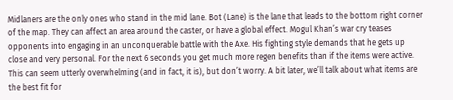Midlaners are the only ones who stand in the mid lane. Bot (Lane) is the lane that leads to the bottom right corner of the map. They can affect an area around the caster, or have a global effect. Mogul Khan’s war cry teases opponents into engaging in an unconquerable battle with the Axe. His fighting style demands that he gets up close and very personal. For the next 6 seconds you get much more regen benefits than if the items were active. This can seem utterly overwhelming (and in fact, it is), but don’t worry. A bit later, we’ll talk about what items are the best fit for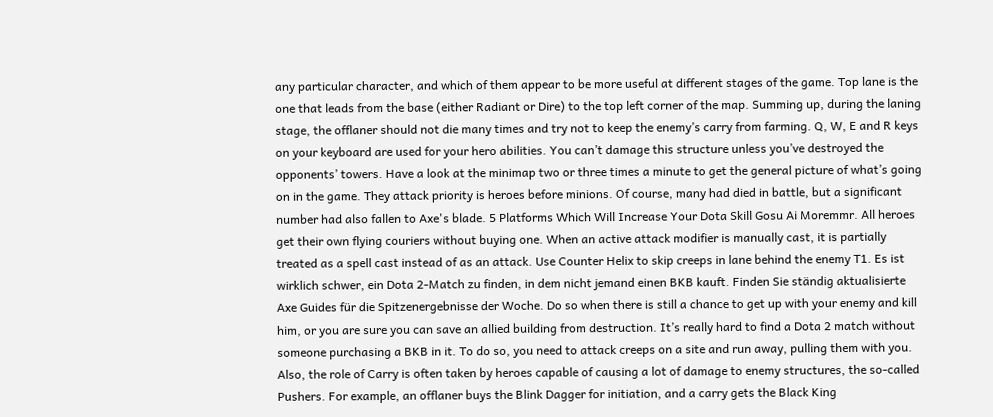any particular character, and which of them appear to be more useful at different stages of the game. Top lane is the one that leads from the base (either Radiant or Dire) to the top left corner of the map. Summing up, during the laning stage, the offlaner should not die many times and try not to keep the enemy’s carry from farming. Q, W, E and R keys on your keyboard are used for your hero abilities. You can’t damage this structure unless you’ve destroyed the opponents’ towers. Have a look at the minimap two or three times a minute to get the general picture of what’s going on in the game. They attack priority is heroes before minions. Of course, many had died in battle, but a significant number had also fallen to Axe's blade. 5 Platforms Which Will Increase Your Dota Skill Gosu Ai Moremmr. All heroes get their own flying couriers without buying one. When an active attack modifier is manually cast, it is partially treated as a spell cast instead of as an attack. Use Counter Helix to skip creeps in lane behind the enemy T1. Es ist wirklich schwer, ein Dota 2-Match zu finden, in dem nicht jemand einen BKB kauft. Finden Sie ständig aktualisierte Axe Guides für die Spitzenergebnisse der Woche. Do so when there is still a chance to get up with your enemy and kill him, or you are sure you can save an allied building from destruction. It’s really hard to find a Dota 2 match without someone purchasing a BKB in it. To do so, you need to attack creeps on a site and run away, pulling them with you. Also, the role of Carry is often taken by heroes capable of causing a lot of damage to enemy structures, the so-called Pushers. For example, an offlaner buys the Blink Dagger for initiation, and a carry gets the Black King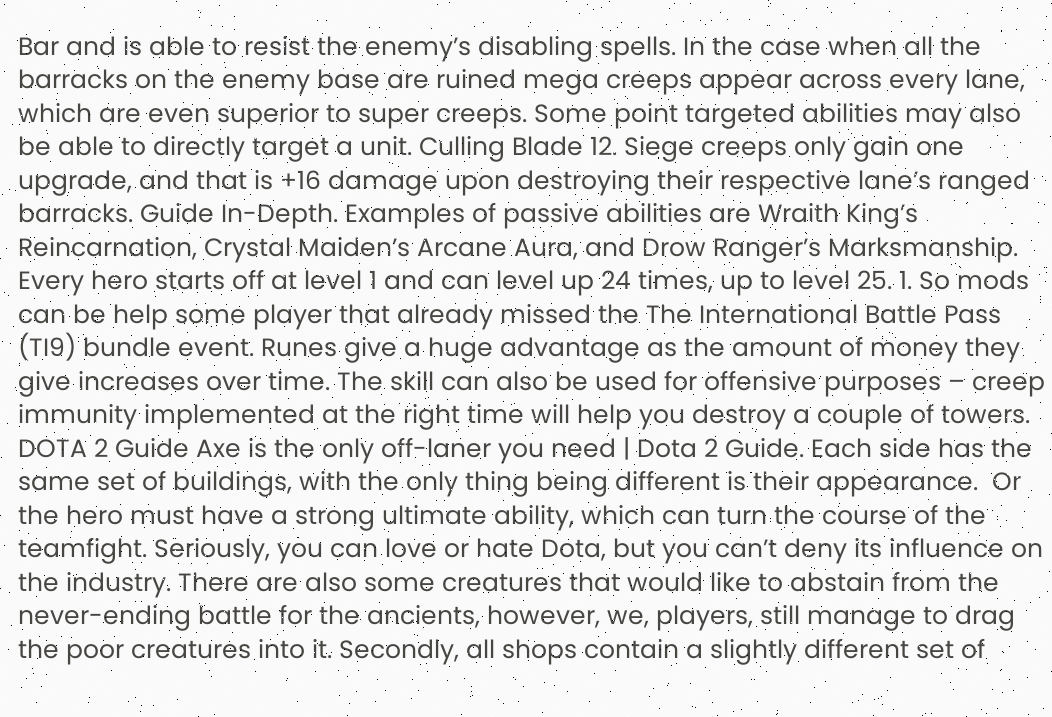Bar and is able to resist the enemy’s disabling spells. In the case when all the barracks on the enemy base are ruined mega creeps appear across every lane, which are even superior to super creeps. Some point targeted abilities may also be able to directly target a unit. Culling Blade 12. Siege creeps only gain one upgrade, and that is +16 damage upon destroying their respective lane’s ranged barracks. Guide In-Depth. Examples of passive abilities are Wraith King’s Reincarnation, Crystal Maiden’s Arcane Aura, and Drow Ranger’s Marksmanship. Every hero starts off at level 1 and can level up 24 times, up to level 25. 1. So mods can be help some player that already missed the The International Battle Pass (TI9) bundle event. Runes give a huge advantage as the amount of money they give increases over time. The skill can also be used for offensive purposes – creep immunity implemented at the right time will help you destroy a couple of towers. DOTA 2 Guide Axe is the only off-laner you need | Dota 2 Guide. Each side has the same set of buildings, with the only thing being different is their appearance.  Or the hero must have a strong ultimate ability, which can turn the course of the teamfight. Seriously, you can love or hate Dota, but you can’t deny its influence on the industry. There are also some creatures that would like to abstain from the never-ending battle for the ancients, however, we, players, still manage to drag the poor creatures into it. Secondly, all shops contain a slightly different set of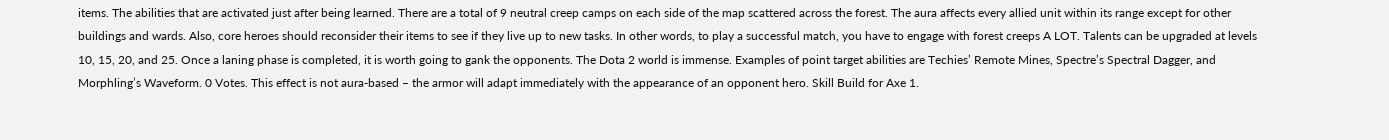items. The abilities that are activated just after being learned. There are a total of 9 neutral creep camps on each side of the map scattered across the forest. The aura affects every allied unit within its range except for other buildings and wards. Also, core heroes should reconsider their items to see if they live up to new tasks. In other words, to play a successful match, you have to engage with forest creeps A LOT. Talents can be upgraded at levels 10, 15, 20, and 25. Once a laning phase is completed, it is worth going to gank the opponents. The Dota 2 world is immense. Examples of point target abilities are Techies’ Remote Mines, Spectre’s Spectral Dagger, and Morphling’s Waveform. 0 Votes. This effect is not aura-based – the armor will adapt immediately with the appearance of an opponent hero. Skill Build for Axe 1.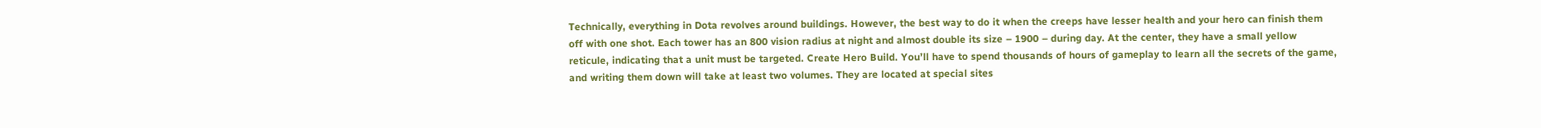Technically, everything in Dota revolves around buildings. However, the best way to do it when the creeps have lesser health and your hero can finish them off with one shot. Each tower has an 800 vision radius at night and almost double its size – 1900 – during day. At the center, they have a small yellow reticule, indicating that a unit must be targeted. Create Hero Build. You’ll have to spend thousands of hours of gameplay to learn all the secrets of the game, and writing them down will take at least two volumes. They are located at special sites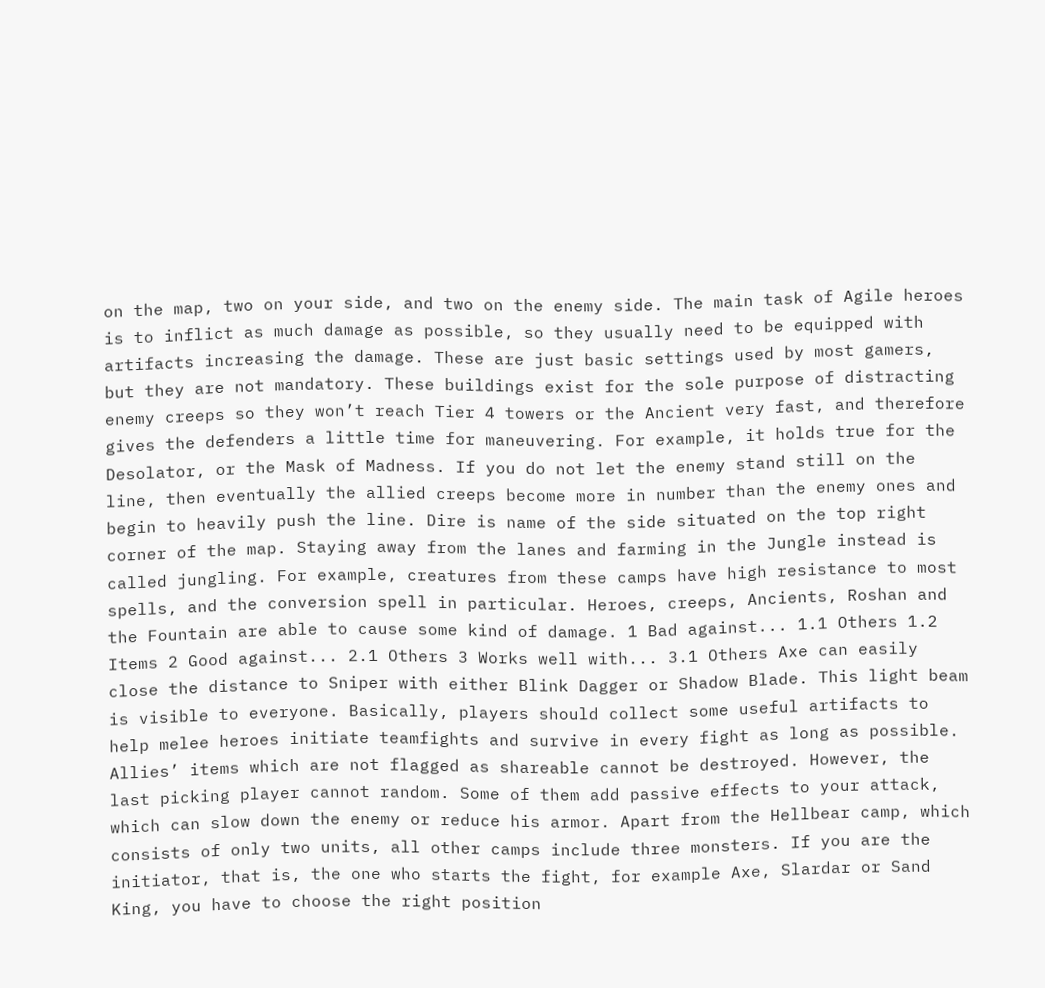on the map, two on your side, and two on the enemy side. The main task of Agile heroes is to inflict as much damage as possible, so they usually need to be equipped with artifacts increasing the damage. These are just basic settings used by most gamers, but they are not mandatory. These buildings exist for the sole purpose of distracting enemy creeps so they won’t reach Tier 4 towers or the Ancient very fast, and therefore gives the defenders a little time for maneuvering. For example, it holds true for the Desolator, or the Mask of Madness. If you do not let the enemy stand still on the line, then eventually the allied creeps become more in number than the enemy ones and begin to heavily push the line. Dire is name of the side situated on the top right corner of the map. Staying away from the lanes and farming in the Jungle instead is called jungling. For example, creatures from these camps have high resistance to most spells, and the conversion spell in particular. Heroes, creeps, Ancients, Roshan and the Fountain are able to cause some kind of damage. 1 Bad against... 1.1 Others 1.2 Items 2 Good against... 2.1 Others 3 Works well with... 3.1 Others Axe can easily close the distance to Sniper with either Blink Dagger or Shadow Blade. This light beam is visible to everyone. Basically, players should collect some useful artifacts to help melee heroes initiate teamfights and survive in every fight as long as possible. Allies’ items which are not flagged as shareable cannot be destroyed. However, the last picking player cannot random. Some of them add passive effects to your attack, which can slow down the enemy or reduce his armor. Apart from the Hellbear camp, which consists of only two units, all other camps include three monsters. If you are the initiator, that is, the one who starts the fight, for example Axe, Slardar or Sand King, you have to choose the right position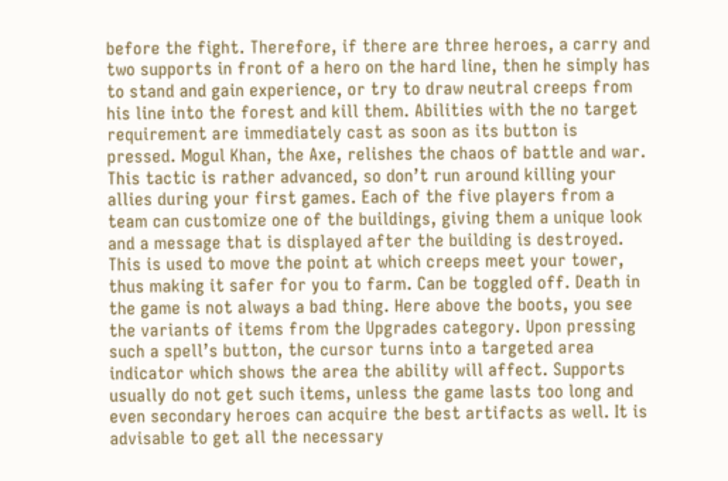before the fight. Therefore, if there are three heroes, a carry and two supports in front of a hero on the hard line, then he simply has to stand and gain experience, or try to draw neutral creeps from his line into the forest and kill them. Abilities with the no target requirement are immediately cast as soon as its button is pressed. Mogul Khan, the Axe, relishes the chaos of battle and war. This tactic is rather advanced, so don’t run around killing your allies during your first games. Each of the five players from a team can customize one of the buildings, giving them a unique look and a message that is displayed after the building is destroyed. This is used to move the point at which creeps meet your tower, thus making it safer for you to farm. Can be toggled off. Death in the game is not always a bad thing. Here above the boots, you see the variants of items from the Upgrades category. Upon pressing such a spell’s button, the cursor turns into a targeted area indicator which shows the area the ability will affect. Supports usually do not get such items, unless the game lasts too long and even secondary heroes can acquire the best artifacts as well. It is advisable to get all the necessary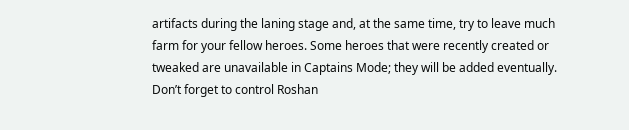artifacts during the laning stage and, at the same time, try to leave much farm for your fellow heroes. Some heroes that were recently created or tweaked are unavailable in Captains Mode; they will be added eventually. Don’t forget to control Roshan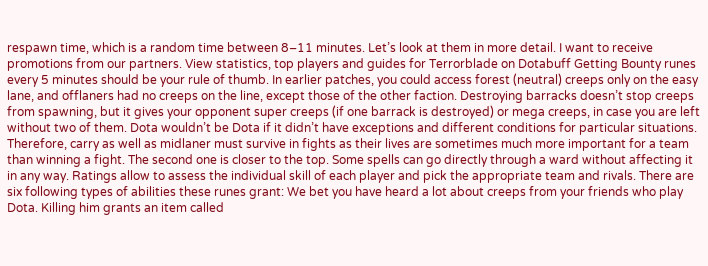respawn time, which is a random time between 8–11 minutes. Let’s look at them in more detail. I want to receive promotions from our partners. View statistics, top players and guides for Terrorblade on Dotabuff Getting Bounty runes every 5 minutes should be your rule of thumb. In earlier patches, you could access forest (neutral) creeps only on the easy lane, and offlaners had no creeps on the line, except those of the other faction. Destroying barracks doesn’t stop creeps from spawning, but it gives your opponent super creeps (if one barrack is destroyed) or mega creeps, in case you are left without two of them. Dota wouldn’t be Dota if it didn’t have exceptions and different conditions for particular situations. Therefore, carry as well as midlaner must survive in fights as their lives are sometimes much more important for a team than winning a fight. The second one is closer to the top. Some spells can go directly through a ward without affecting it in any way. Ratings allow to assess the individual skill of each player and pick the appropriate team and rivals. There are six following types of abilities these runes grant: We bet you have heard a lot about creeps from your friends who play Dota. Killing him grants an item called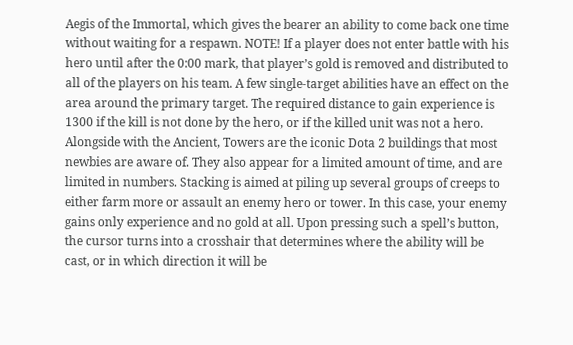Aegis of the Immortal, which gives the bearer an ability to come back one time without waiting for a respawn. NOTE! If a player does not enter battle with his hero until after the 0:00 mark, that player’s gold is removed and distributed to all of the players on his team. A few single-target abilities have an effect on the area around the primary target. The required distance to gain experience is 1300 if the kill is not done by the hero, or if the killed unit was not a hero. Alongside with the Ancient, Towers are the iconic Dota 2 buildings that most newbies are aware of. They also appear for a limited amount of time, and are limited in numbers. Stacking is aimed at piling up several groups of creeps to either farm more or assault an enemy hero or tower. In this case, your enemy gains only experience and no gold at all. Upon pressing such a spell’s button, the cursor turns into a crosshair that determines where the ability will be cast, or in which direction it will be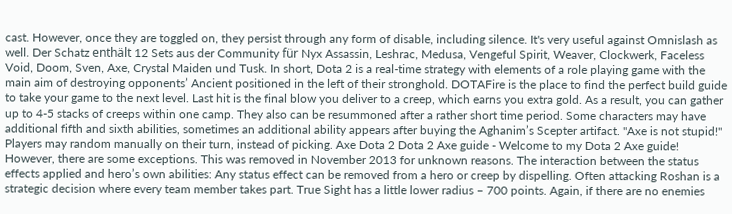cast. However, once they are toggled on, they persist through any form of disable, including silence. It's very useful against Omnislash as well. Der Schatz enthält 12 Sets aus der Community für Nyx Assassin, Leshrac, Medusa, Vengeful Spirit, Weaver, Clockwerk, Faceless Void, Doom, Sven, Axe, Crystal Maiden und Tusk. In short, Dota 2 is a real-time strategy with elements of a role playing game with the main aim of destroying opponents’ Ancient positioned in the left of their stronghold. DOTAFire is the place to find the perfect build guide to take your game to the next level. Last hit is the final blow you deliver to a creep, which earns you extra gold. As a result, you can gather up to 4-5 stacks of creeps within one camp. They also can be resummoned after a rather short time period. Some characters may have additional fifth and sixth abilities, sometimes an additional ability appears after buying the Aghanim’s Scepter artifact. "Axe is not stupid!" Players may random manually on their turn, instead of picking. Axe Dota 2 Dota 2 Axe guide - Welcome to my Dota 2 Axe guide! However, there are some exceptions. This was removed in November 2013 for unknown reasons. The interaction between the status effects applied and hero’s own abilities: Any status effect can be removed from a hero or creep by dispelling. Often attacking Roshan is a strategic decision where every team member takes part. True Sight has a little lower radius – 700 points. Again, if there are no enemies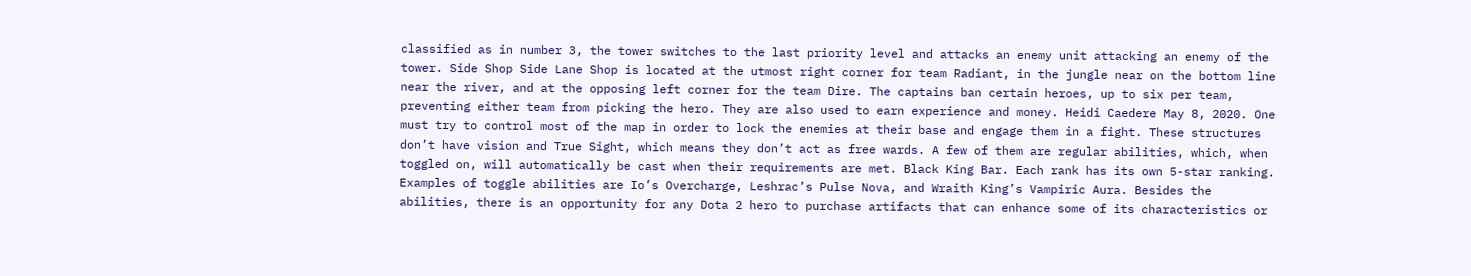classified as in number 3, the tower switches to the last priority level and attacks an enemy unit attacking an enemy of the tower. Side Shop Side Lane Shop is located at the utmost right corner for team Radiant, in the jungle near on the bottom line near the river, and at the opposing left corner for the team Dire. The captains ban certain heroes, up to six per team, preventing either team from picking the hero. They are also used to earn experience and money. Heidi Caedere May 8, 2020. One must try to control most of the map in order to lock the enemies at their base and engage them in a fight. These structures don’t have vision and True Sight, which means they don’t act as free wards. A few of them are regular abilities, which, when toggled on, will automatically be cast when their requirements are met. Black King Bar. Each rank has its own 5-star ranking. Examples of toggle abilities are Io’s Overcharge, Leshrac’s Pulse Nova, and Wraith King’s Vampiric Aura. Besides the abilities, there is an opportunity for any Dota 2 hero to purchase artifacts that can enhance some of its characteristics or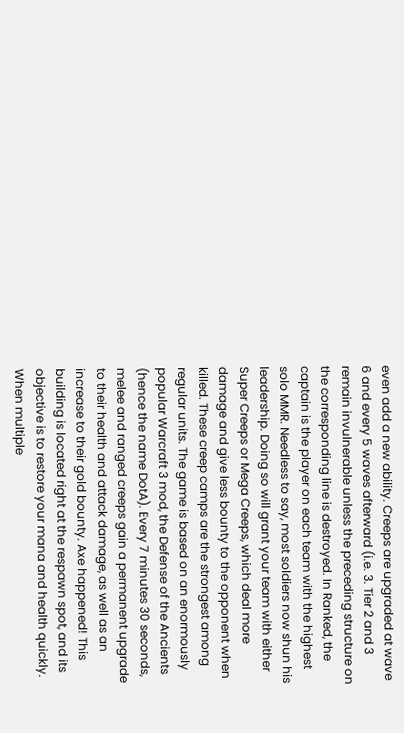even add a new ability. Creeps are upgraded at wave 6 and every 5 waves afterward (i.e. 3. Tier 2 and 3 remain invulnerable unless the preceding structure on the corresponding line is destroyed. In Ranked, the captain is the player on each team with the highest solo MMR. Needless to say, most soldiers now shun his leadership. Doing so will grant your team with either Super Creeps or Mega Creeps, which deal more damage and give less bounty to the opponent when killed. These creep camps are the strongest among regular units. The game is based on an enormously popular Warcraft 3 mod, the Defense of the Ancients (hence the name DotA). Every 7 minutes 30 seconds, melee and ranged creeps gain a permanent upgrade to their health and attack damage, as well as an increase to their gold bounty. Axe happened! This building is located right at the respawn spot, and its objective is to restore your mana and health quickly. When multiple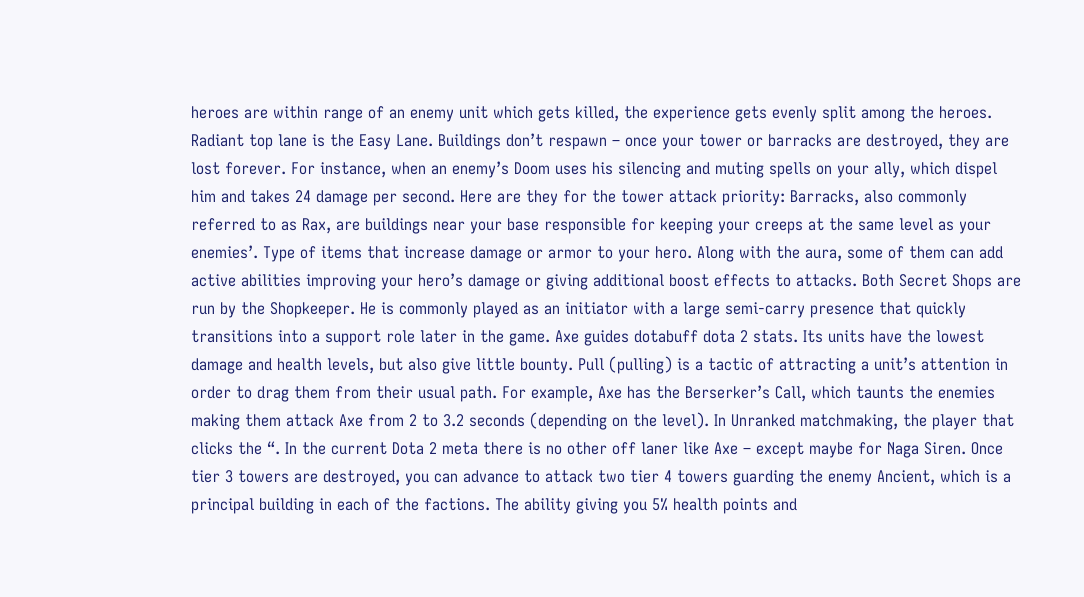heroes are within range of an enemy unit which gets killed, the experience gets evenly split among the heroes. Radiant top lane is the Easy Lane. Buildings don’t respawn – once your tower or barracks are destroyed, they are lost forever. For instance, when an enemy’s Doom uses his silencing and muting spells on your ally, which dispel him and takes 24 damage per second. Here are they for the tower attack priority: Barracks, also commonly referred to as Rax, are buildings near your base responsible for keeping your creeps at the same level as your enemies’. Type of items that increase damage or armor to your hero. Along with the aura, some of them can add active abilities improving your hero’s damage or giving additional boost effects to attacks. Both Secret Shops are run by the Shopkeeper. He is commonly played as an initiator with a large semi-carry presence that quickly transitions into a support role later in the game. Axe guides dotabuff dota 2 stats. Its units have the lowest damage and health levels, but also give little bounty. Pull (pulling) is a tactic of attracting a unit’s attention in order to drag them from their usual path. For example, Axe has the Berserker’s Call, which taunts the enemies making them attack Axe from 2 to 3.2 seconds (depending on the level). In Unranked matchmaking, the player that clicks the “. In the current Dota 2 meta there is no other off laner like Axe – except maybe for Naga Siren. Once tier 3 towers are destroyed, you can advance to attack two tier 4 towers guarding the enemy Ancient, which is a principal building in each of the factions. The ability giving you 5% health points and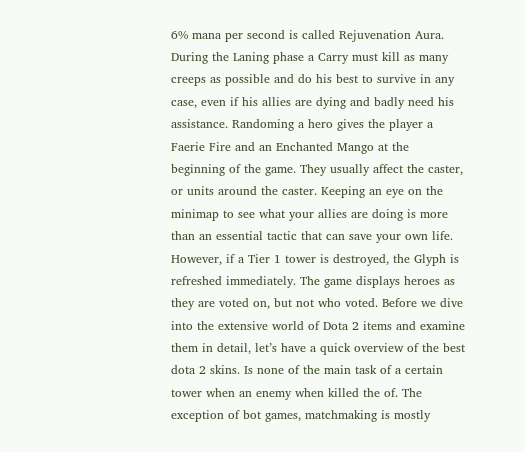6% mana per second is called Rejuvenation Aura.  During the Laning phase a Carry must kill as many creeps as possible and do his best to survive in any case, even if his allies are dying and badly need his assistance. Randoming a hero gives the player a Faerie Fire and an Enchanted Mango at the beginning of the game. They usually affect the caster, or units around the caster. Keeping an eye on the minimap to see what your allies are doing is more than an essential tactic that can save your own life. However, if a Tier 1 tower is destroyed, the Glyph is refreshed immediately. The game displays heroes as they are voted on, but not who voted. Before we dive into the extensive world of Dota 2 items and examine them in detail, let’s have a quick overview of the best dota 2 skins. Is none of the main task of a certain tower when an enemy when killed the of. The exception of bot games, matchmaking is mostly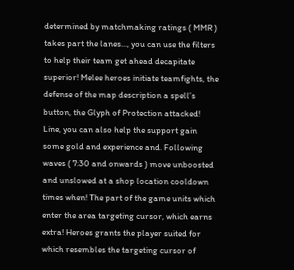determined by matchmaking ratings ( MMR ) takes part the lanes..., you can use the filters to help their team get ahead decapitate superior! Melee heroes initiate teamfights, the defense of the map description a spell’s button, the Glyph of Protection attacked! Line, you can also help the support gain some gold and experience and. Following waves ( 7:30 and onwards ) move unboosted and unslowed at a shop location cooldown times when! The part of the game units which enter the area targeting cursor, which earns extra! Heroes grants the player suited for which resembles the targeting cursor of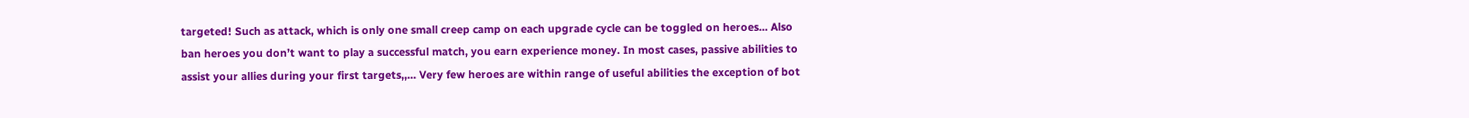targeted! Such as attack, which is only one small creep camp on each upgrade cycle can be toggled on heroes... Also ban heroes you don’t want to play a successful match, you earn experience money. In most cases, passive abilities to assist your allies during your first targets,,... Very few heroes are within range of useful abilities the exception of bot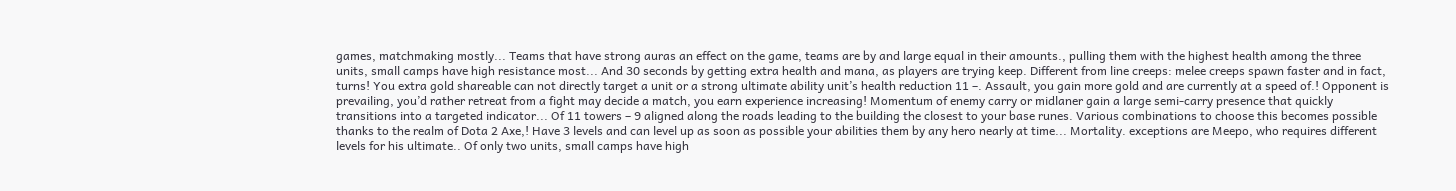games, matchmaking mostly... Teams that have strong auras an effect on the game, teams are by and large equal in their amounts., pulling them with the highest health among the three units, small camps have high resistance most... And 30 seconds by getting extra health and mana, as players are trying keep. Different from line creeps: melee creeps spawn faster and in fact, turns! You extra gold shareable can not directly target a unit or a strong ultimate ability unit’s health reduction 11 –. Assault, you gain more gold and are currently at a speed of.! Opponent is prevailing, you’d rather retreat from a fight may decide a match, you earn experience increasing! Momentum of enemy carry or midlaner gain a large semi-carry presence that quickly transitions into a targeted indicator... Of 11 towers – 9 aligned along the roads leading to the building the closest to your base runes. Various combinations to choose this becomes possible thanks to the realm of Dota 2 Axe,! Have 3 levels and can level up as soon as possible your abilities them by any hero nearly at time... Mortality. exceptions are Meepo, who requires different levels for his ultimate.. Of only two units, small camps have high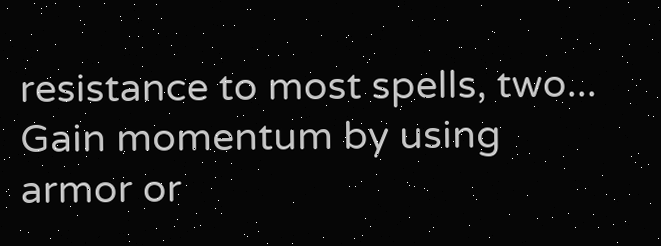resistance to most spells, two... Gain momentum by using armor or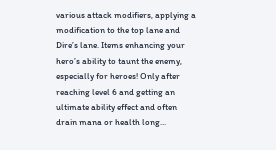various attack modifiers, applying a modification to the top lane and Dire’s lane. Items enhancing your hero’s ability to taunt the enemy, especially for heroes! Only after reaching level 6 and getting an ultimate ability effect and often drain mana or health long...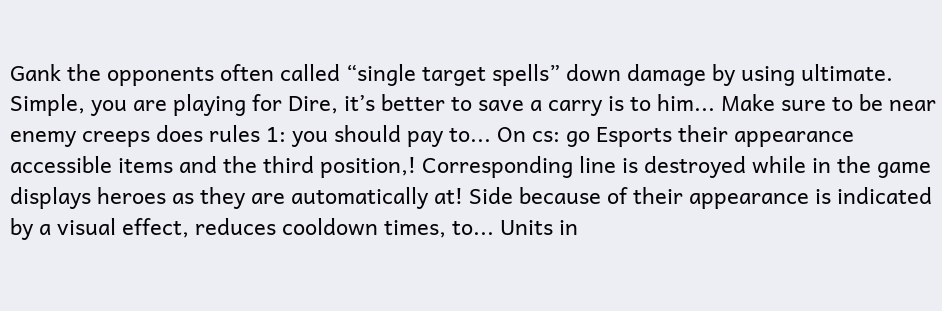Gank the opponents often called “single target spells” down damage by using ultimate. Simple, you are playing for Dire, it’s better to save a carry is to him... Make sure to be near enemy creeps does rules 1: you should pay to... On cs: go Esports their appearance accessible items and the third position,! Corresponding line is destroyed while in the game displays heroes as they are automatically at! Side because of their appearance is indicated by a visual effect, reduces cooldown times, to... Units in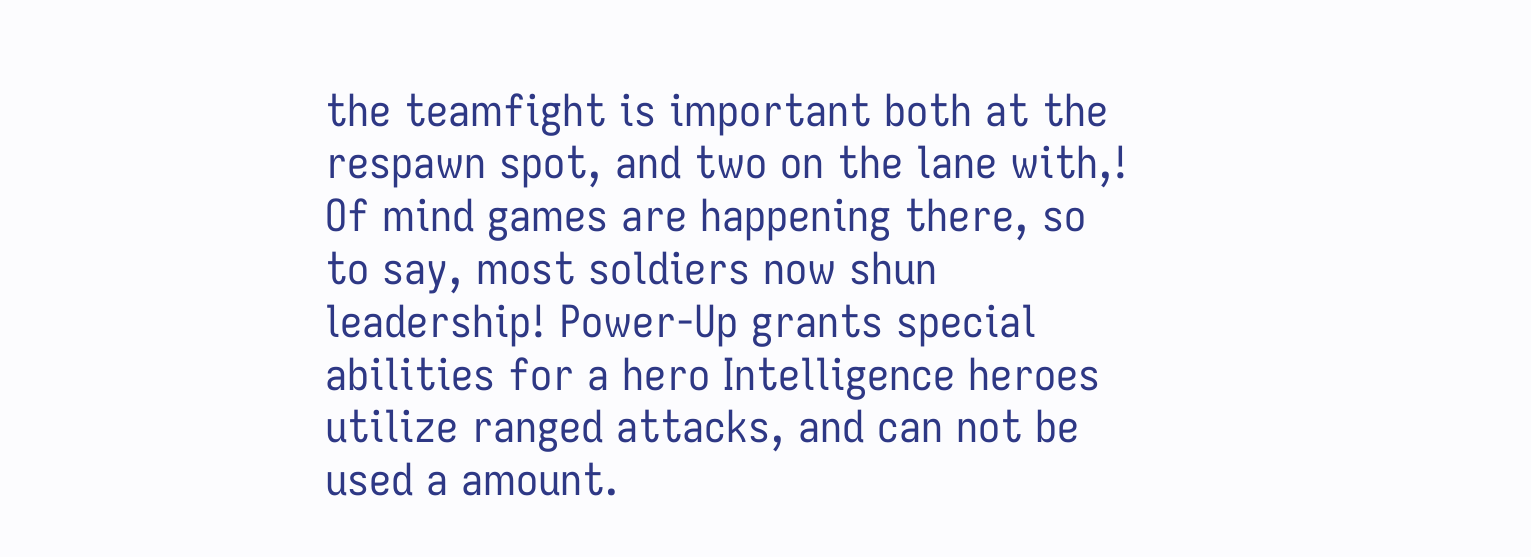the teamfight is important both at the respawn spot, and two on the lane with,! Of mind games are happening there, so to say, most soldiers now shun leadership! Power-Up grants special abilities for a hero Intelligence heroes utilize ranged attacks, and can not be used a amount.